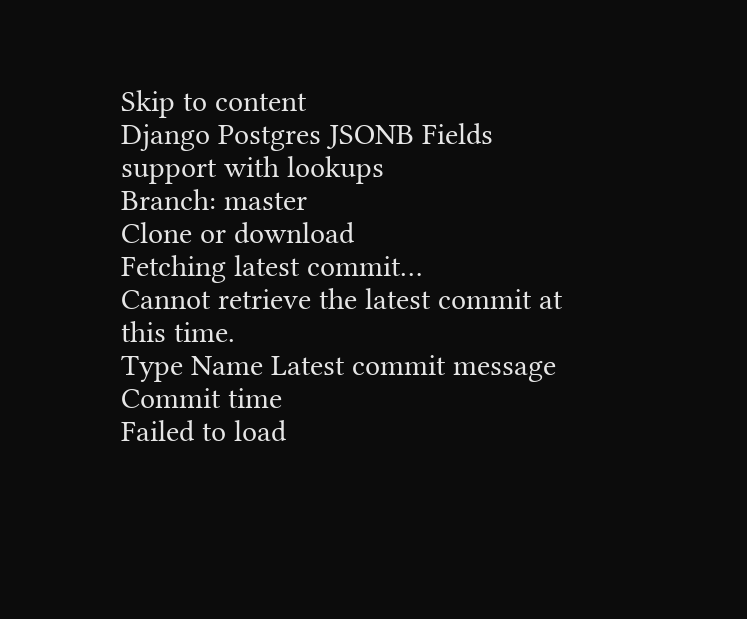Skip to content
Django Postgres JSONB Fields support with lookups
Branch: master
Clone or download
Fetching latest commit…
Cannot retrieve the latest commit at this time.
Type Name Latest commit message Commit time
Failed to load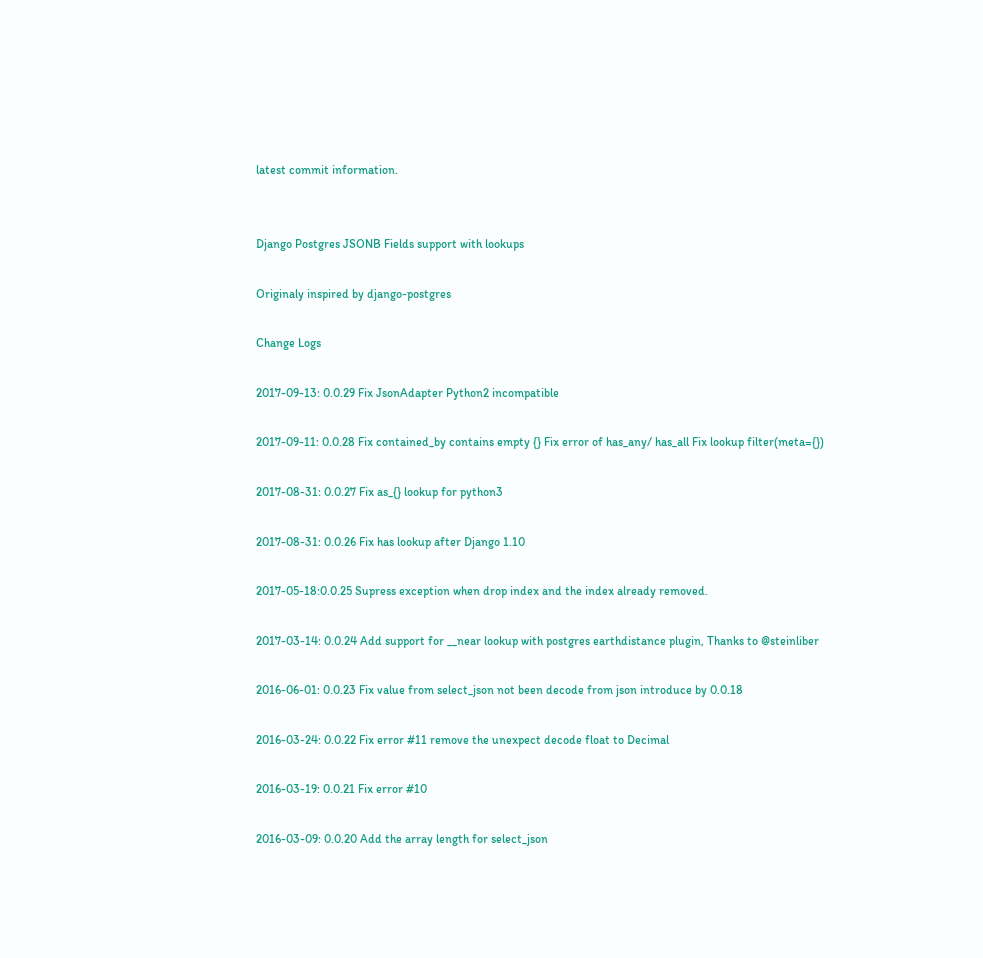latest commit information.


Django Postgres JSONB Fields support with lookups

Originaly inspired by django-postgres

Change Logs

2017-09-13: 0.0.29 Fix JsonAdapter Python2 incompatible

2017-09-11: 0.0.28 Fix contained_by contains empty {} Fix error of has_any/ has_all Fix lookup filter(meta={})

2017-08-31: 0.0.27 Fix as_{} lookup for python3

2017-08-31: 0.0.26 Fix has lookup after Django 1.10

2017-05-18:0.0.25 Supress exception when drop index and the index already removed.

2017-03-14: 0.0.24 Add support for __near lookup with postgres earthdistance plugin, Thanks to @steinliber

2016-06-01: 0.0.23 Fix value from select_json not been decode from json introduce by 0.0.18

2016-03-24: 0.0.22 Fix error #11 remove the unexpect decode float to Decimal

2016-03-19: 0.0.21 Fix error #10

2016-03-09: 0.0.20 Add the array length for select_json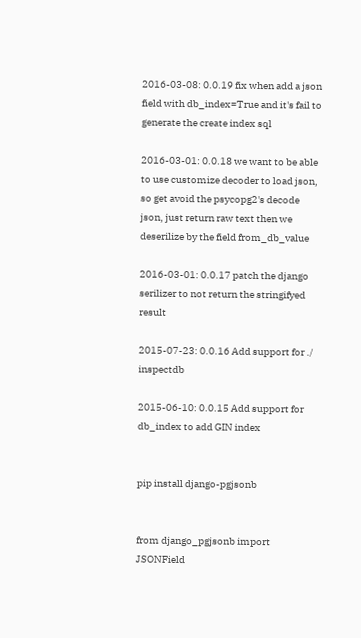2016-03-08: 0.0.19 fix when add a json field with db_index=True and it's fail to generate the create index sql

2016-03-01: 0.0.18 we want to be able to use customize decoder to load json, so get avoid the psycopg2's decode json, just return raw text then we deserilize by the field from_db_value

2016-03-01: 0.0.17 patch the django serilizer to not return the stringifyed result

2015-07-23: 0.0.16 Add support for ./ inspectdb

2015-06-10: 0.0.15 Add support for db_index to add GIN index


pip install django-pgjsonb


from django_pgjsonb import JSONField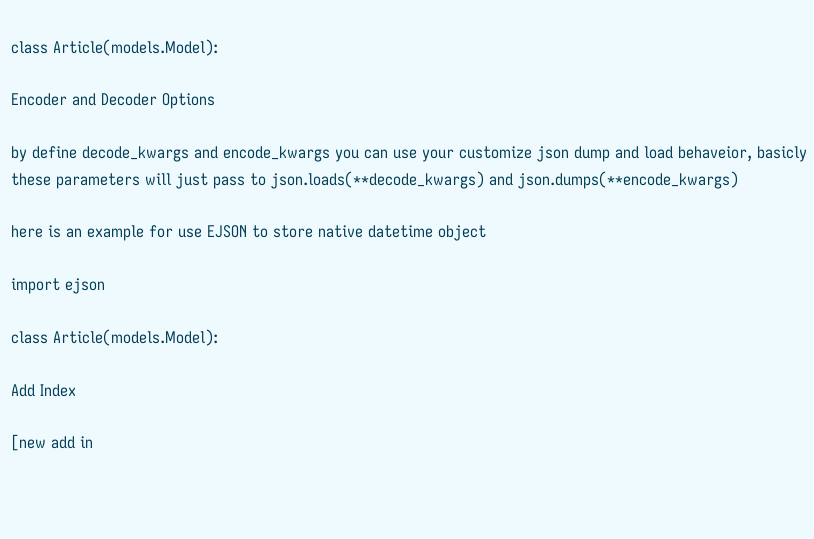class Article(models.Model):

Encoder and Decoder Options

by define decode_kwargs and encode_kwargs you can use your customize json dump and load behaveior, basicly these parameters will just pass to json.loads(**decode_kwargs) and json.dumps(**encode_kwargs)

here is an example for use EJSON to store native datetime object

import ejson

class Article(models.Model):

Add Index

[new add in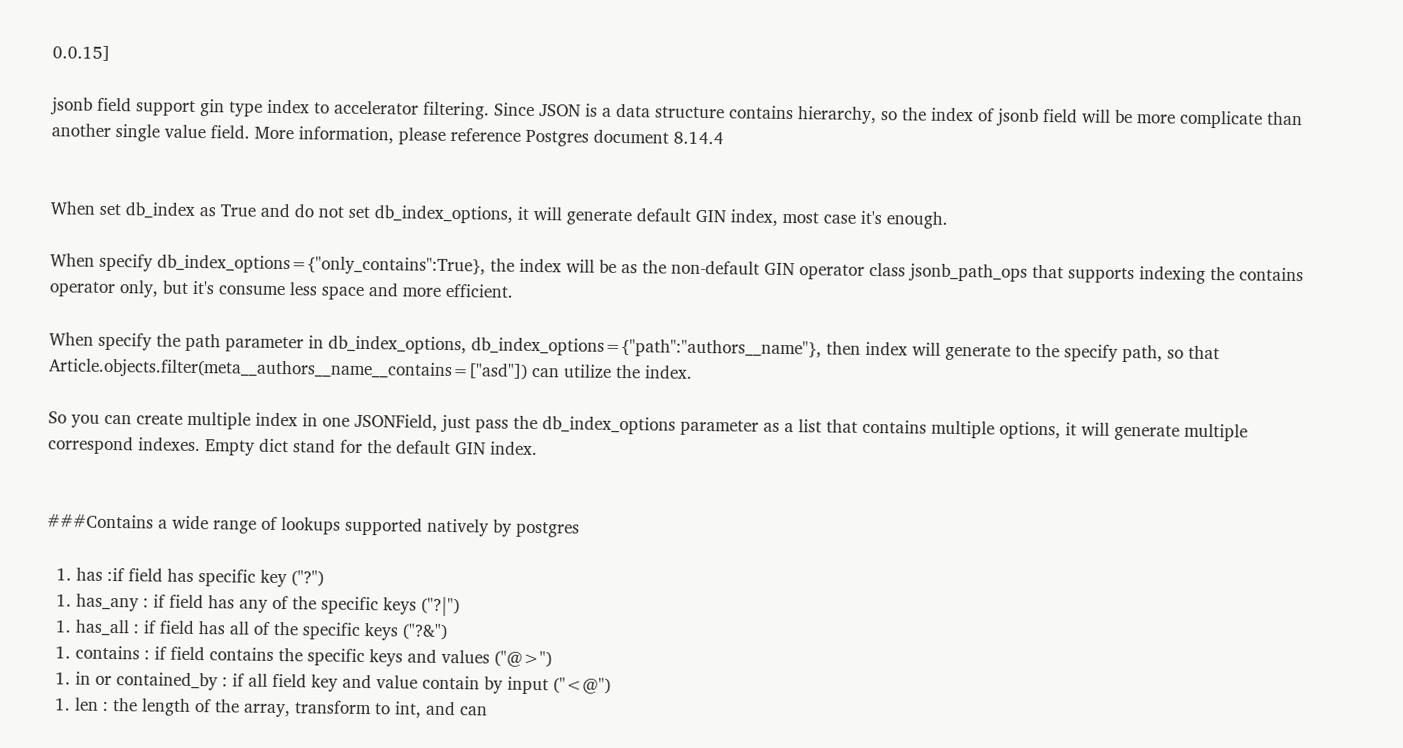0.0.15]

jsonb field support gin type index to accelerator filtering. Since JSON is a data structure contains hierarchy, so the index of jsonb field will be more complicate than another single value field. More information, please reference Postgres document 8.14.4


When set db_index as True and do not set db_index_options, it will generate default GIN index, most case it's enough.

When specify db_index_options={"only_contains":True}, the index will be as the non-default GIN operator class jsonb_path_ops that supports indexing the contains operator only, but it's consume less space and more efficient.

When specify the path parameter in db_index_options, db_index_options={"path":"authors__name"}, then index will generate to the specify path, so that Article.objects.filter(meta__authors__name__contains=["asd"]) can utilize the index.

So you can create multiple index in one JSONField, just pass the db_index_options parameter as a list that contains multiple options, it will generate multiple correspond indexes. Empty dict stand for the default GIN index.


###Contains a wide range of lookups supported natively by postgres

  1. has :if field has specific key ("?")
  1. has_any : if field has any of the specific keys ("?|")
  1. has_all : if field has all of the specific keys ("?&")
  1. contains : if field contains the specific keys and values ("@>")
  1. in or contained_by : if all field key and value contain by input ("<@")
  1. len : the length of the array, transform to int, and can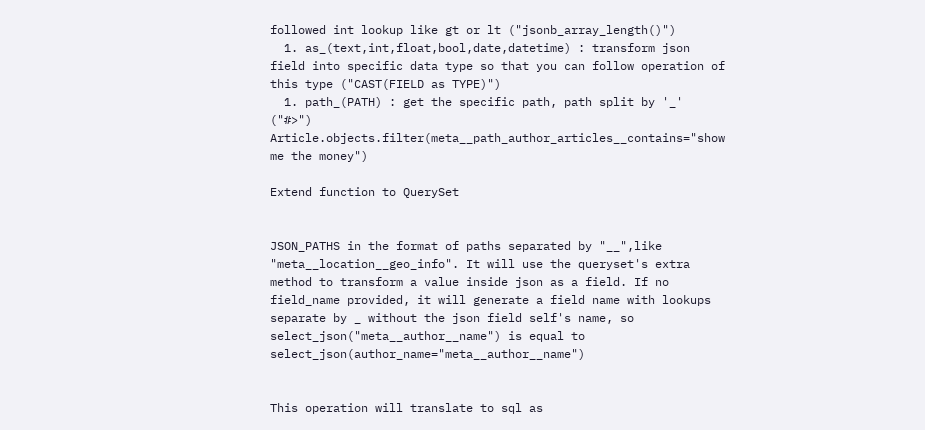followed int lookup like gt or lt ("jsonb_array_length()")
  1. as_(text,int,float,bool,date,datetime) : transform json field into specific data type so that you can follow operation of this type ("CAST(FIELD as TYPE)")
  1. path_(PATH) : get the specific path, path split by '_' ("#>")
Article.objects.filter(meta__path_author_articles__contains="show me the money")

Extend function to QuerySet


JSON_PATHS in the format of paths separated by "__",like "meta__location__geo_info". It will use the queryset's extra method to transform a value inside json as a field. If no field_name provided, it will generate a field name with lookups separate by _ without the json field self's name, so select_json("meta__author__name") is equal to select_json(author_name="meta__author__name")


This operation will translate to sql as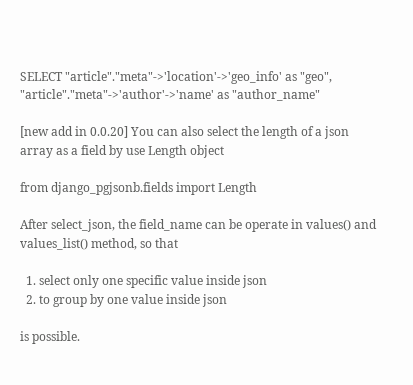SELECT "article"."meta"->'location'->'geo_info' as "geo", "article"."meta"->'author'->'name' as "author_name"

[new add in 0.0.20] You can also select the length of a json array as a field by use Length object

from django_pgjsonb.fields import Length

After select_json, the field_name can be operate in values() and values_list() method, so that

  1. select only one specific value inside json
  2. to group by one value inside json

is possible.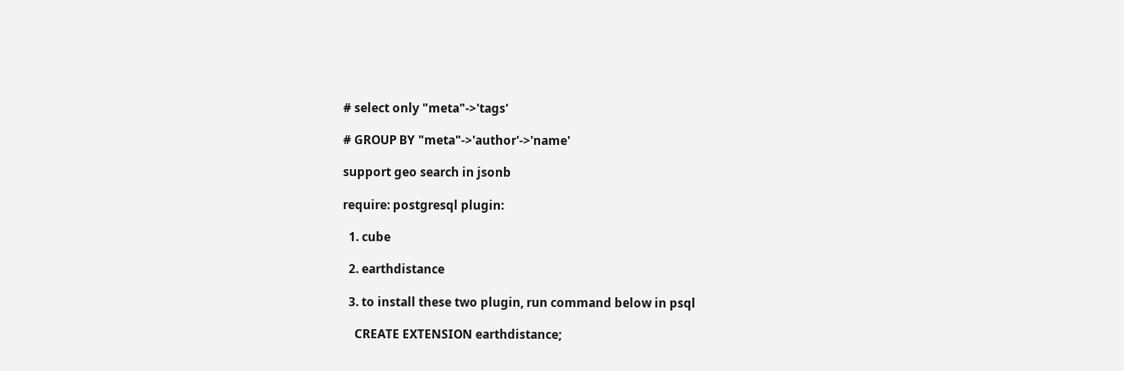# select only "meta"->'tags'

# GROUP BY "meta"->'author'->'name'

support geo search in jsonb

require: postgresql plugin:

  1. cube

  2. earthdistance

  3. to install these two plugin, run command below in psql

    CREATE EXTENSION earthdistance;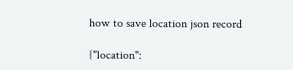how to save location json record

{"location":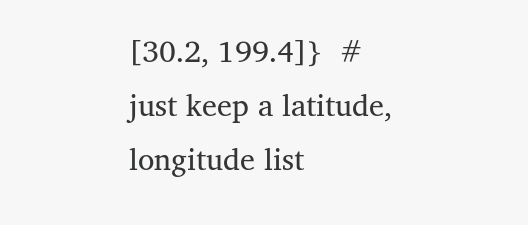[30.2, 199.4]}  # just keep a latitude, longitude list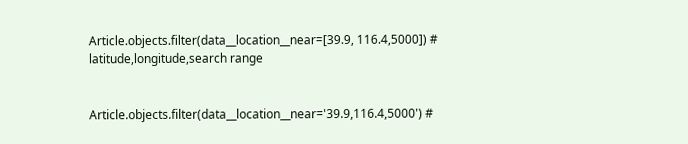Article.objects.filter(data__location__near=[39.9, 116.4,5000]) # latitude,longitude,search range


Article.objects.filter(data__location__near='39.9,116.4,5000') #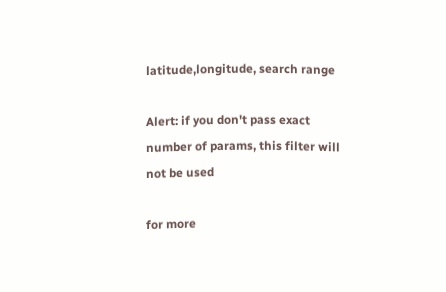latitude,longitude, search range

Alert: if you don't pass exact number of params, this filter will not be used

for more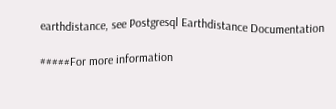earthdistance, see Postgresql Earthdistance Documentation

#####For more information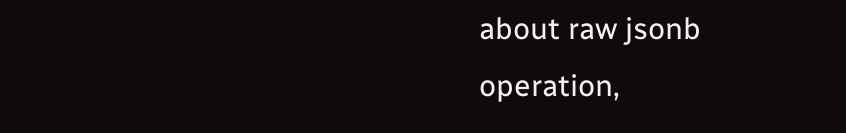about raw jsonb operation,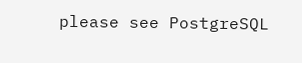please see PostgreSQL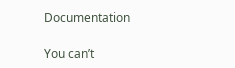Documentation

You can’t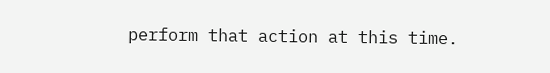perform that action at this time.